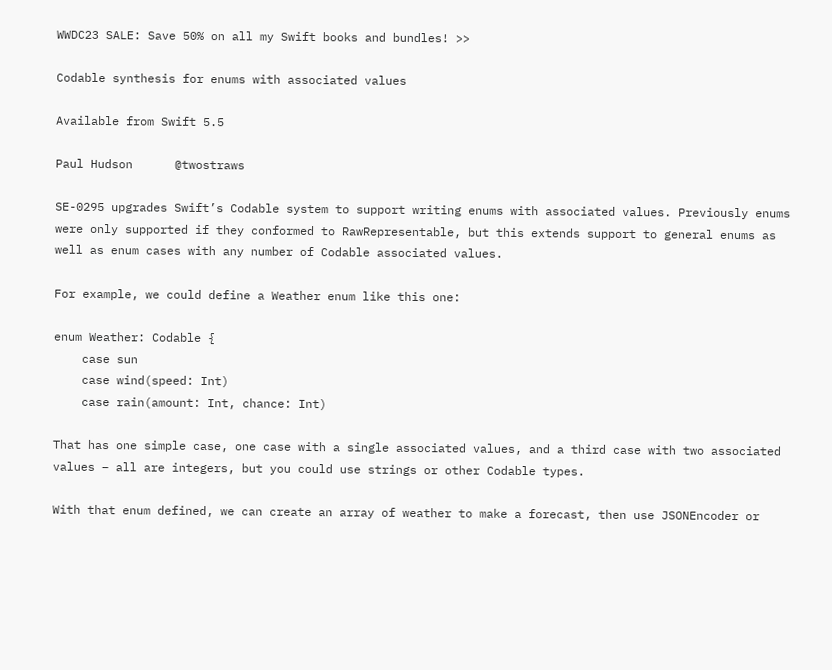WWDC23 SALE: Save 50% on all my Swift books and bundles! >>

Codable synthesis for enums with associated values

Available from Swift 5.5

Paul Hudson      @twostraws

SE-0295 upgrades Swift’s Codable system to support writing enums with associated values. Previously enums were only supported if they conformed to RawRepresentable, but this extends support to general enums as well as enum cases with any number of Codable associated values.

For example, we could define a Weather enum like this one:

enum Weather: Codable {
    case sun
    case wind(speed: Int)
    case rain(amount: Int, chance: Int)

That has one simple case, one case with a single associated values, and a third case with two associated values – all are integers, but you could use strings or other Codable types.

With that enum defined, we can create an array of weather to make a forecast, then use JSONEncoder or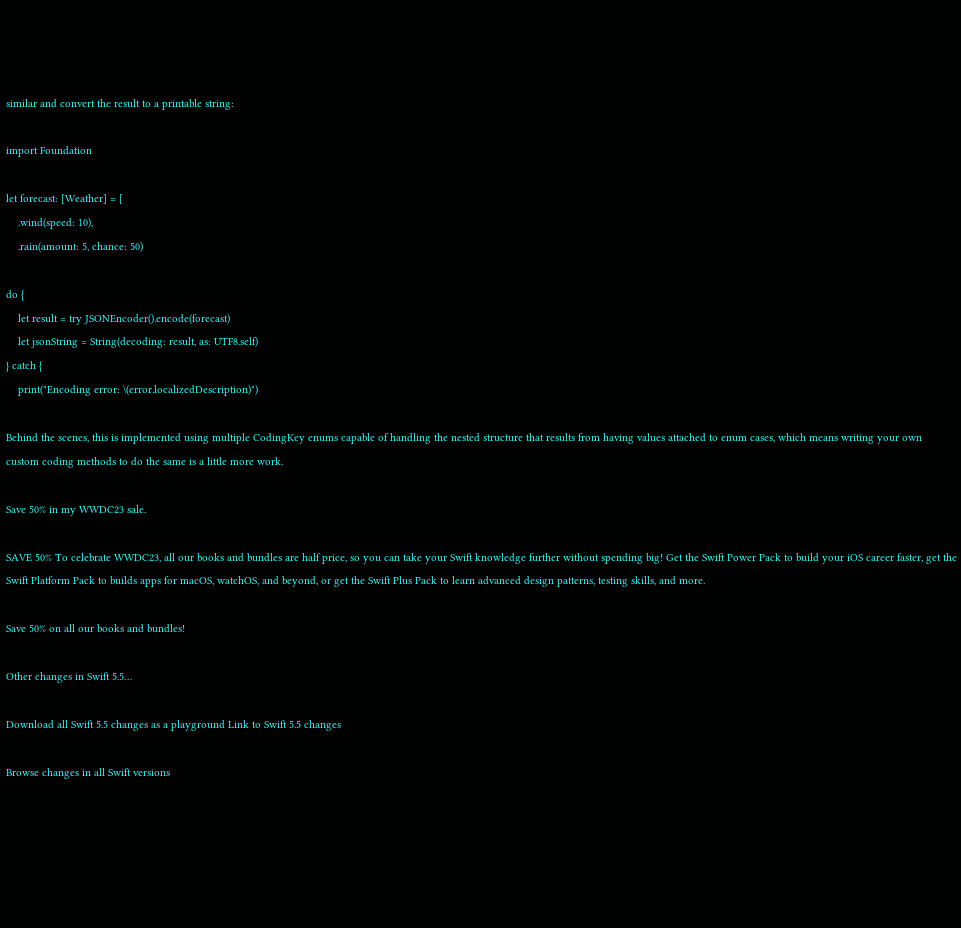similar and convert the result to a printable string:

import Foundation

let forecast: [Weather] = [
    .wind(speed: 10),
    .rain(amount: 5, chance: 50)

do {
    let result = try JSONEncoder().encode(forecast)
    let jsonString = String(decoding: result, as: UTF8.self)
} catch {
    print("Encoding error: \(error.localizedDescription)")

Behind the scenes, this is implemented using multiple CodingKey enums capable of handling the nested structure that results from having values attached to enum cases, which means writing your own custom coding methods to do the same is a little more work.

Save 50% in my WWDC23 sale.

SAVE 50% To celebrate WWDC23, all our books and bundles are half price, so you can take your Swift knowledge further without spending big! Get the Swift Power Pack to build your iOS career faster, get the Swift Platform Pack to builds apps for macOS, watchOS, and beyond, or get the Swift Plus Pack to learn advanced design patterns, testing skills, and more.

Save 50% on all our books and bundles!

Other changes in Swift 5.5…

Download all Swift 5.5 changes as a playground Link to Swift 5.5 changes

Browse changes in all Swift versions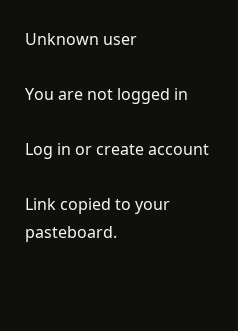Unknown user

You are not logged in

Log in or create account

Link copied to your pasteboard.